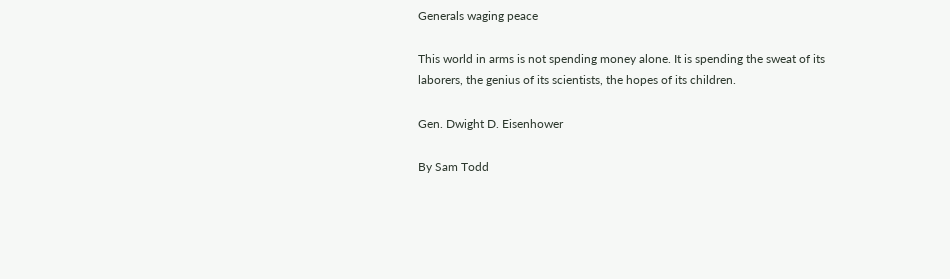Generals waging peace

This world in arms is not spending money alone. It is spending the sweat of its laborers, the genius of its scientists, the hopes of its children.

Gen. Dwight D. Eisenhower

By Sam Todd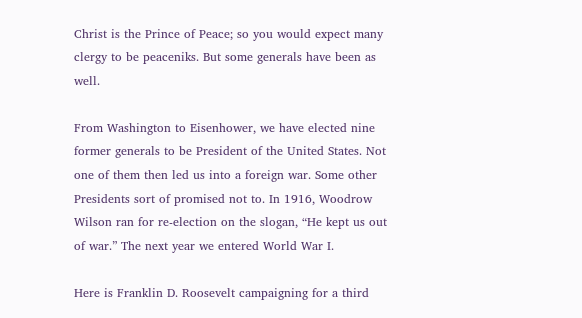Christ is the Prince of Peace; so you would expect many clergy to be peaceniks. But some generals have been as well.

From Washington to Eisenhower, we have elected nine former generals to be President of the United States. Not one of them then led us into a foreign war. Some other Presidents sort of promised not to. In 1916, Woodrow Wilson ran for re-election on the slogan, “He kept us out of war.” The next year we entered World War I.

Here is Franklin D. Roosevelt campaigning for a third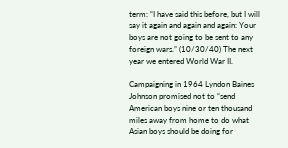term: “I have said this before, but I will say it again and again and again: Your boys are not going to be sent to any foreign wars.” (10/30/40) The next year we entered World War II.

Campaigning in 1964 Lyndon Baines Johnson promised not to “send American boys nine or ten thousand miles away from home to do what Asian boys should be doing for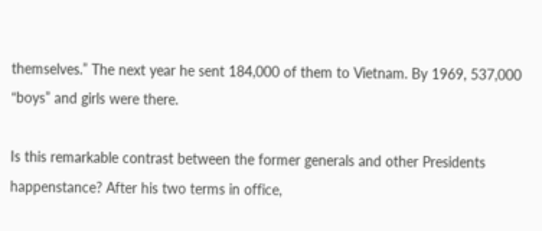themselves.” The next year he sent 184,000 of them to Vietnam. By 1969, 537,000 “boys” and girls were there.

Is this remarkable contrast between the former generals and other Presidents happenstance? After his two terms in office,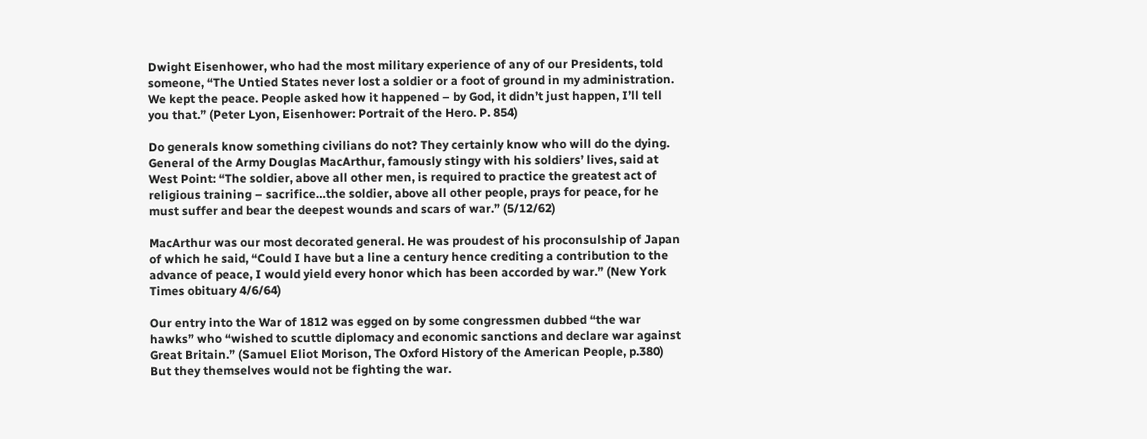Dwight Eisenhower, who had the most military experience of any of our Presidents, told someone, “The Untied States never lost a soldier or a foot of ground in my administration. We kept the peace. People asked how it happened – by God, it didn’t just happen, I’ll tell you that.” (Peter Lyon, Eisenhower: Portrait of the Hero. P. 854)

Do generals know something civilians do not? They certainly know who will do the dying. General of the Army Douglas MacArthur, famously stingy with his soldiers’ lives, said at West Point: “The soldier, above all other men, is required to practice the greatest act of religious training – sacrifice…the soldier, above all other people, prays for peace, for he must suffer and bear the deepest wounds and scars of war.” (5/12/62)

MacArthur was our most decorated general. He was proudest of his proconsulship of Japan of which he said, “Could I have but a line a century hence crediting a contribution to the advance of peace, I would yield every honor which has been accorded by war.” (New York Times obituary 4/6/64)

Our entry into the War of 1812 was egged on by some congressmen dubbed “the war hawks” who “wished to scuttle diplomacy and economic sanctions and declare war against Great Britain.” (Samuel Eliot Morison, The Oxford History of the American People, p.380) But they themselves would not be fighting the war.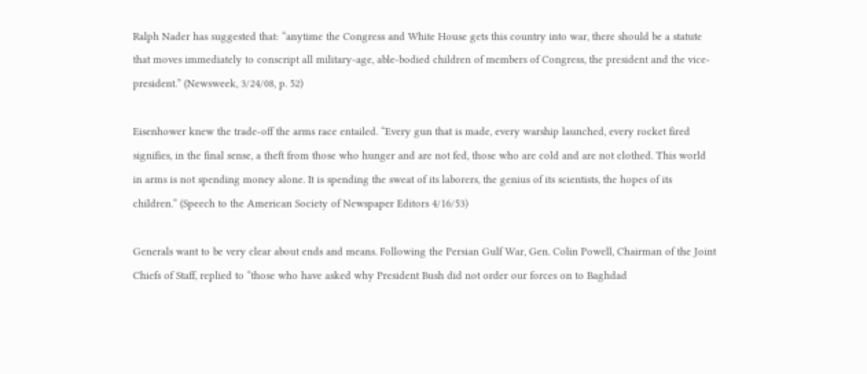Ralph Nader has suggested that: “anytime the Congress and White House gets this country into war, there should be a statute that moves immediately to conscript all military-age, able-bodied children of members of Congress, the president and the vice-president.” (Newsweek, 3/24/08, p. 52)

Eisenhower knew the trade-off the arms race entailed. “Every gun that is made, every warship launched, every rocket fired signifies, in the final sense, a theft from those who hunger and are not fed, those who are cold and are not clothed. This world in arms is not spending money alone. It is spending the sweat of its laborers, the genius of its scientists, the hopes of its children.” (Speech to the American Society of Newspaper Editors 4/16/53)

Generals want to be very clear about ends and means. Following the Persian Gulf War, Gen. Colin Powell, Chairman of the Joint Chiefs of Staff, replied to “those who have asked why President Bush did not order our forces on to Baghdad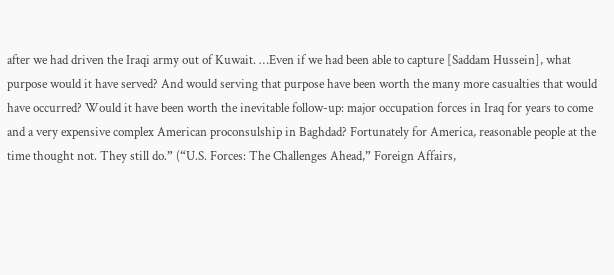after we had driven the Iraqi army out of Kuwait. …Even if we had been able to capture [Saddam Hussein], what purpose would it have served? And would serving that purpose have been worth the many more casualties that would have occurred? Would it have been worth the inevitable follow-up: major occupation forces in Iraq for years to come and a very expensive complex American proconsulship in Baghdad? Fortunately for America, reasonable people at the time thought not. They still do.” (“U.S. Forces: The Challenges Ahead,” Foreign Affairs,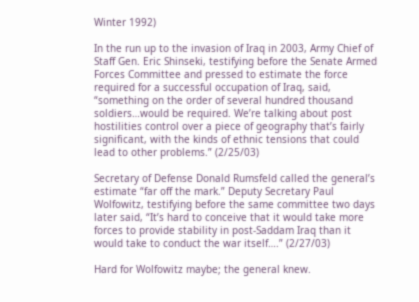Winter 1992)

In the run up to the invasion of Iraq in 2003, Army Chief of Staff Gen. Eric Shinseki, testifying before the Senate Armed Forces Committee and pressed to estimate the force required for a successful occupation of Iraq, said, “something on the order of several hundred thousand soldiers…would be required. We’re talking about post hostilities control over a piece of geography that’s fairly significant, with the kinds of ethnic tensions that could lead to other problems.” (2/25/03)

Secretary of Defense Donald Rumsfeld called the general’s estimate “far off the mark.” Deputy Secretary Paul Wolfowitz, testifying before the same committee two days later said, “It’s hard to conceive that it would take more forces to provide stability in post-Saddam Iraq than it would take to conduct the war itself….” (2/27/03)

Hard for Wolfowitz maybe; the general knew.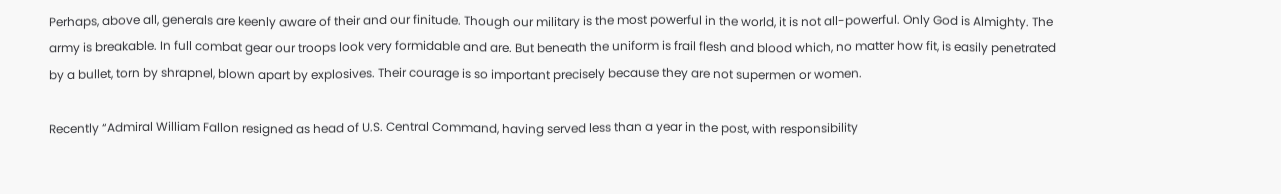Perhaps, above all, generals are keenly aware of their and our finitude. Though our military is the most powerful in the world, it is not all-powerful. Only God is Almighty. The army is breakable. In full combat gear our troops look very formidable and are. But beneath the uniform is frail flesh and blood which, no matter how fit, is easily penetrated by a bullet, torn by shrapnel, blown apart by explosives. Their courage is so important precisely because they are not supermen or women.

Recently “Admiral William Fallon resigned as head of U.S. Central Command, having served less than a year in the post, with responsibility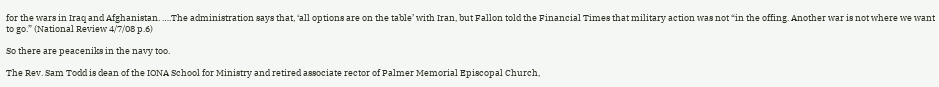for the wars in Iraq and Afghanistan. ….The administration says that, ‘all options are on the table’ with Iran, but Fallon told the Financial Times that military action was not “in the offing. Another war is not where we want to go.” (National Review 4/7/08 p.6)

So there are peaceniks in the navy too.

The Rev. Sam Todd is dean of the IONA School for Ministry and retired associate rector of Palmer Memorial Episcopal Church,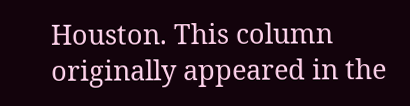Houston. This column originally appeared in the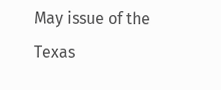May issue of the Texas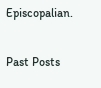Episcopalian.

Past Posts